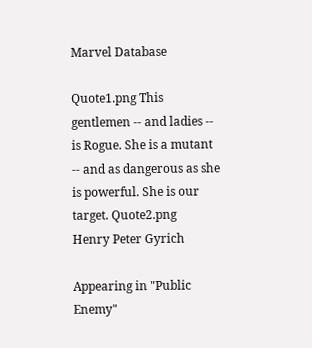Marvel Database

Quote1.png This gentlemen -- and ladies -- is Rogue. She is a mutant -- and as dangerous as she is powerful. She is our target. Quote2.png
Henry Peter Gyrich

Appearing in "Public Enemy"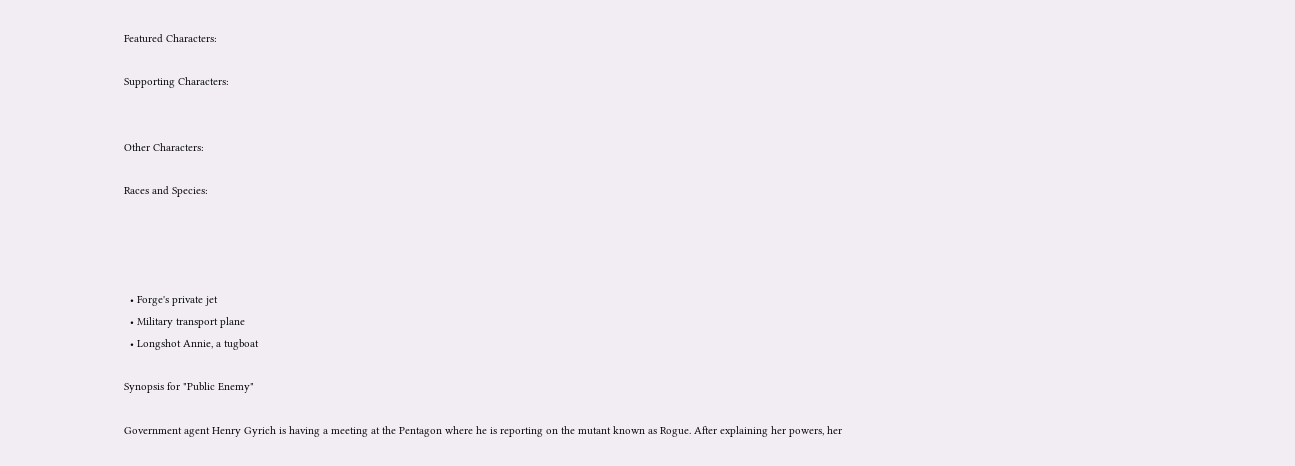Featured Characters:

Supporting Characters:


Other Characters:

Races and Species:




  • Forge's private jet
  • Military transport plane
  • Longshot Annie, a tugboat

Synopsis for "Public Enemy"

Government agent Henry Gyrich is having a meeting at the Pentagon where he is reporting on the mutant known as Rogue. After explaining her powers, her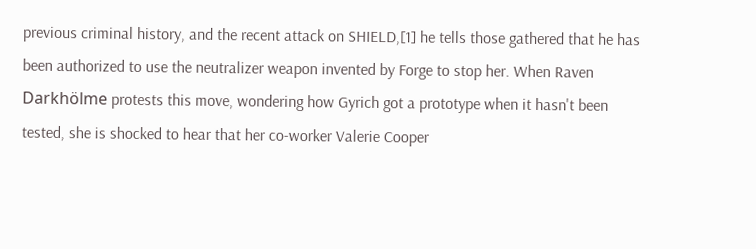previous criminal history, and the recent attack on SHIELD,[1] he tells those gathered that he has been authorized to use the neutralizer weapon invented by Forge to stop her. When Raven Darkhölme protests this move, wondering how Gyrich got a prototype when it hasn't been tested, she is shocked to hear that her co-worker Valerie Cooper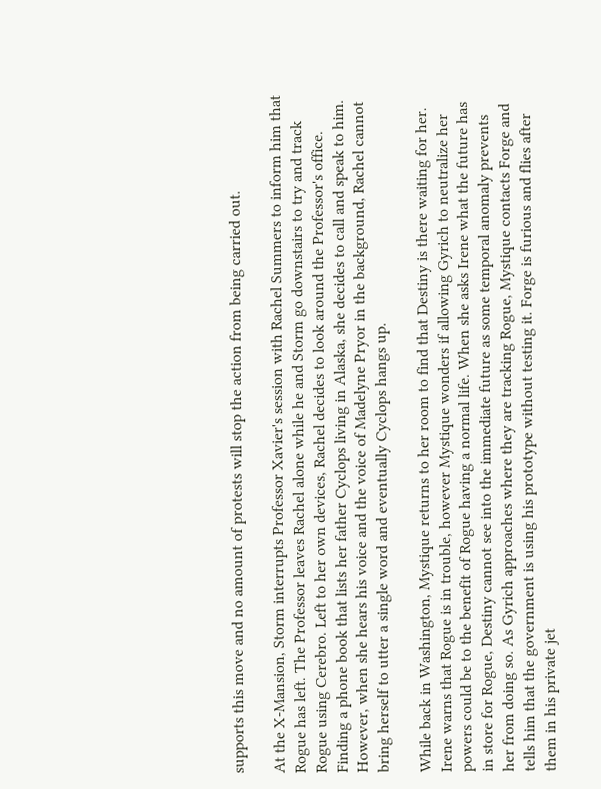supports this move and no amount of protests will stop the action from being carried out.

At the X-Mansion, Storm interrupts Professor Xavier's session with Rachel Summers to inform him that Rogue has left. The Professor leaves Rachel alone while he and Storm go downstairs to try and track Rogue using Cerebro. Left to her own devices, Rachel decides to look around the Professor's office. Finding a phone book that lists her father Cyclops living in Alaska, she decides to call and speak to him. However, when she hears his voice and the voice of Madelyne Pryor in the background, Rachel cannot bring herself to utter a single word and eventually Cyclops hangs up.

While back in Washington, Mystique returns to her room to find that Destiny is there waiting for her. Irene warns that Rogue is in trouble, however Mystique wonders if allowing Gyrich to neutralize her powers could be to the benefit of Rogue having a normal life. When she asks Irene what the future has in store for Rogue, Destiny cannot see into the immediate future as some temporal anomaly prevents her from doing so. As Gyrich approaches where they are tracking Rogue, Mystique contacts Forge and tells him that the government is using his prototype without testing it. Forge is furious and flies after them in his private jet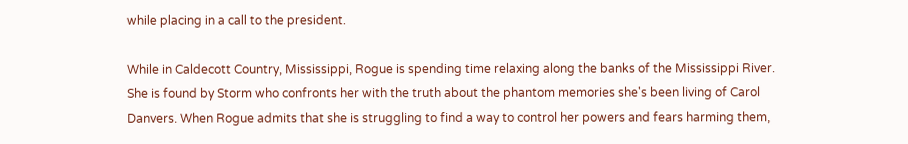while placing in a call to the president.

While in Caldecott Country, Mississippi, Rogue is spending time relaxing along the banks of the Mississippi River. She is found by Storm who confronts her with the truth about the phantom memories she's been living of Carol Danvers. When Rogue admits that she is struggling to find a way to control her powers and fears harming them,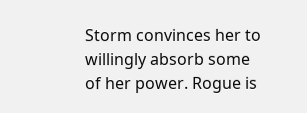Storm convinces her to willingly absorb some of her power. Rogue is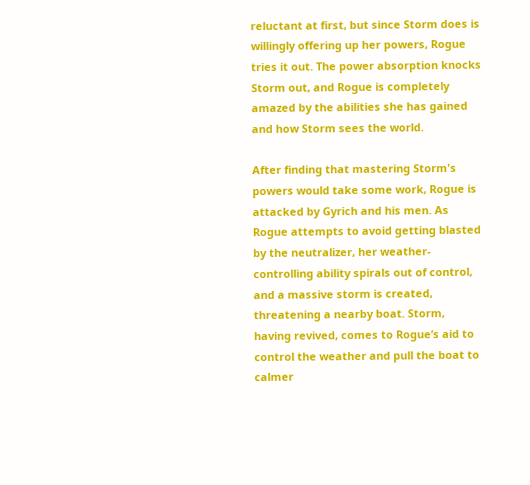reluctant at first, but since Storm does is willingly offering up her powers, Rogue tries it out. The power absorption knocks Storm out, and Rogue is completely amazed by the abilities she has gained and how Storm sees the world.

After finding that mastering Storm's powers would take some work, Rogue is attacked by Gyrich and his men. As Rogue attempts to avoid getting blasted by the neutralizer, her weather-controlling ability spirals out of control, and a massive storm is created, threatening a nearby boat. Storm, having revived, comes to Rogue’s aid to control the weather and pull the boat to calmer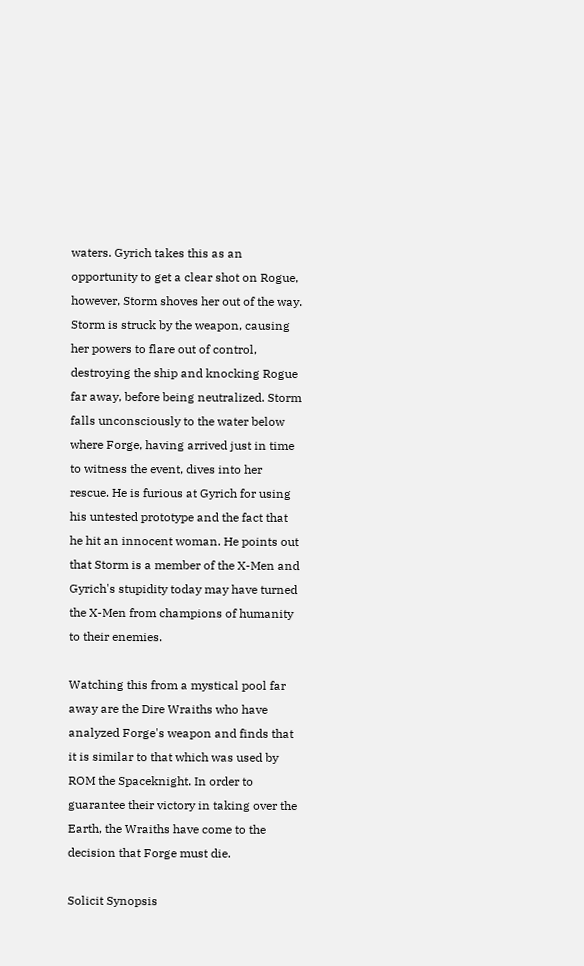waters. Gyrich takes this as an opportunity to get a clear shot on Rogue, however, Storm shoves her out of the way. Storm is struck by the weapon, causing her powers to flare out of control, destroying the ship and knocking Rogue far away, before being neutralized. Storm falls unconsciously to the water below where Forge, having arrived just in time to witness the event, dives into her rescue. He is furious at Gyrich for using his untested prototype and the fact that he hit an innocent woman. He points out that Storm is a member of the X-Men and Gyrich's stupidity today may have turned the X-Men from champions of humanity to their enemies.

Watching this from a mystical pool far away are the Dire Wraiths who have analyzed Forge's weapon and finds that it is similar to that which was used by ROM the Spaceknight. In order to guarantee their victory in taking over the Earth, the Wraiths have come to the decision that Forge must die.

Solicit Synopsis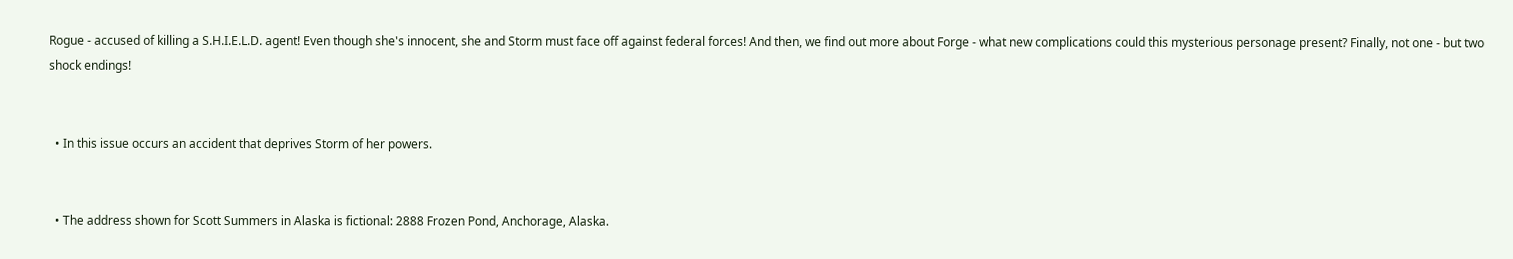Rogue - accused of killing a S.H.I.E.L.D. agent! Even though she's innocent, she and Storm must face off against federal forces! And then, we find out more about Forge - what new complications could this mysterious personage present? Finally, not one - but two shock endings!


  • In this issue occurs an accident that deprives Storm of her powers.


  • The address shown for Scott Summers in Alaska is fictional: 2888 Frozen Pond, Anchorage, Alaska.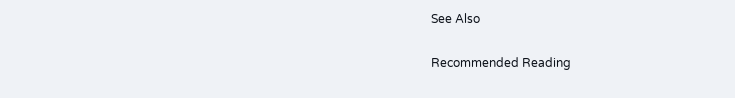See Also

Recommended Reading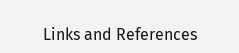Links and References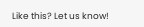Like this? Let us know!